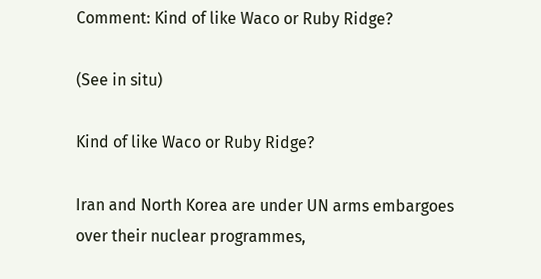Comment: Kind of like Waco or Ruby Ridge?

(See in situ)

Kind of like Waco or Ruby Ridge?

Iran and North Korea are under UN arms embargoes over their nuclear programmes,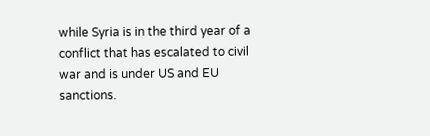while Syria is in the third year of a conflict that has escalated to civil war and is under US and EU sanctions.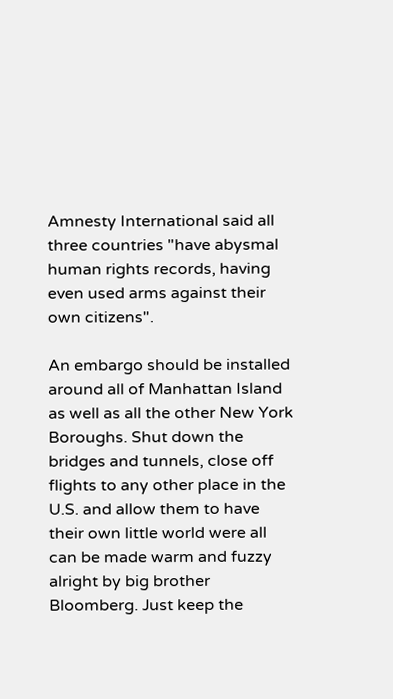Amnesty International said all three countries "have abysmal human rights records, having even used arms against their own citizens".

An embargo should be installed around all of Manhattan Island as well as all the other New York Boroughs. Shut down the bridges and tunnels, close off flights to any other place in the U.S. and allow them to have their own little world were all can be made warm and fuzzy alright by big brother Bloomberg. Just keep the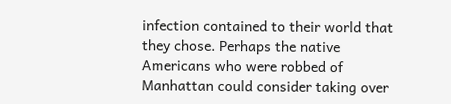infection contained to their world that they chose. Perhaps the native Americans who were robbed of Manhattan could consider taking over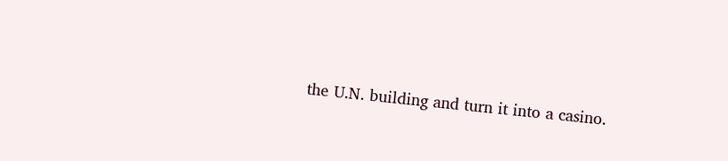the U.N. building and turn it into a casino.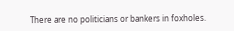There are no politicians or bankers in foxholes.